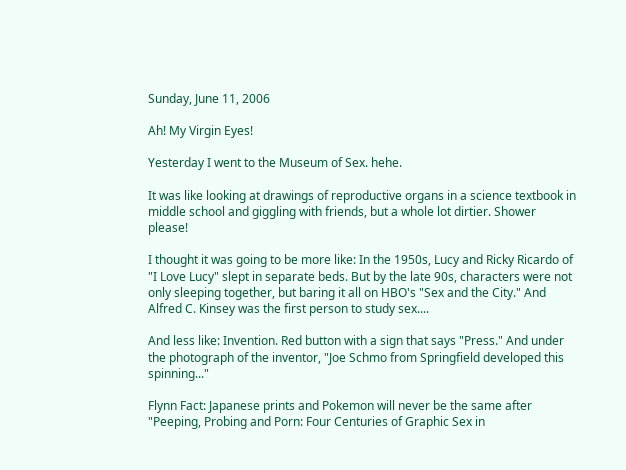Sunday, June 11, 2006

Ah! My Virgin Eyes!

Yesterday I went to the Museum of Sex. hehe.

It was like looking at drawings of reproductive organs in a science textbook in middle school and giggling with friends, but a whole lot dirtier. Shower please!

I thought it was going to be more like: In the 1950s, Lucy and Ricky Ricardo of "I Love Lucy" slept in separate beds. But by the late 90s, characters were not only sleeping together, but baring it all on HBO's "Sex and the City." And Alfred C. Kinsey was the first person to study sex....

And less like: Invention. Red button with a sign that says "Press." And under the photograph of the inventor, "Joe Schmo from Springfield developed this spinning..."

Flynn Fact: Japanese prints and Pokemon will never be the same after "Peeping, Probing and Porn: Four Centuries of Graphic Sex in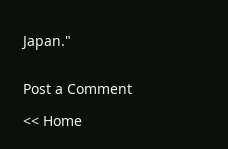Japan."


Post a Comment

<< Home